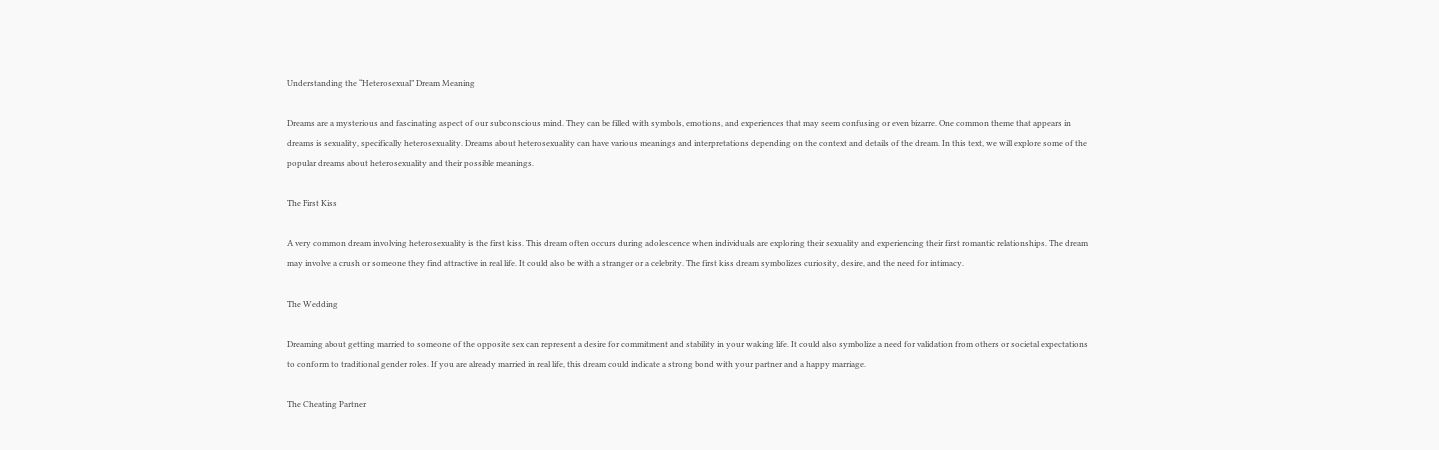Understanding the “Heterosexual” Dream Meaning

Dreams are a mysterious and fascinating aspect of our subconscious mind. They can be filled with symbols, emotions, and experiences that may seem confusing or even bizarre. One common theme that appears in dreams is sexuality, specifically heterosexuality. Dreams about heterosexuality can have various meanings and interpretations depending on the context and details of the dream. In this text, we will explore some of the popular dreams about heterosexuality and their possible meanings.

The First Kiss

A very common dream involving heterosexuality is the first kiss. This dream often occurs during adolescence when individuals are exploring their sexuality and experiencing their first romantic relationships. The dream may involve a crush or someone they find attractive in real life. It could also be with a stranger or a celebrity. The first kiss dream symbolizes curiosity, desire, and the need for intimacy.

The Wedding

Dreaming about getting married to someone of the opposite sex can represent a desire for commitment and stability in your waking life. It could also symbolize a need for validation from others or societal expectations to conform to traditional gender roles. If you are already married in real life, this dream could indicate a strong bond with your partner and a happy marriage.

The Cheating Partner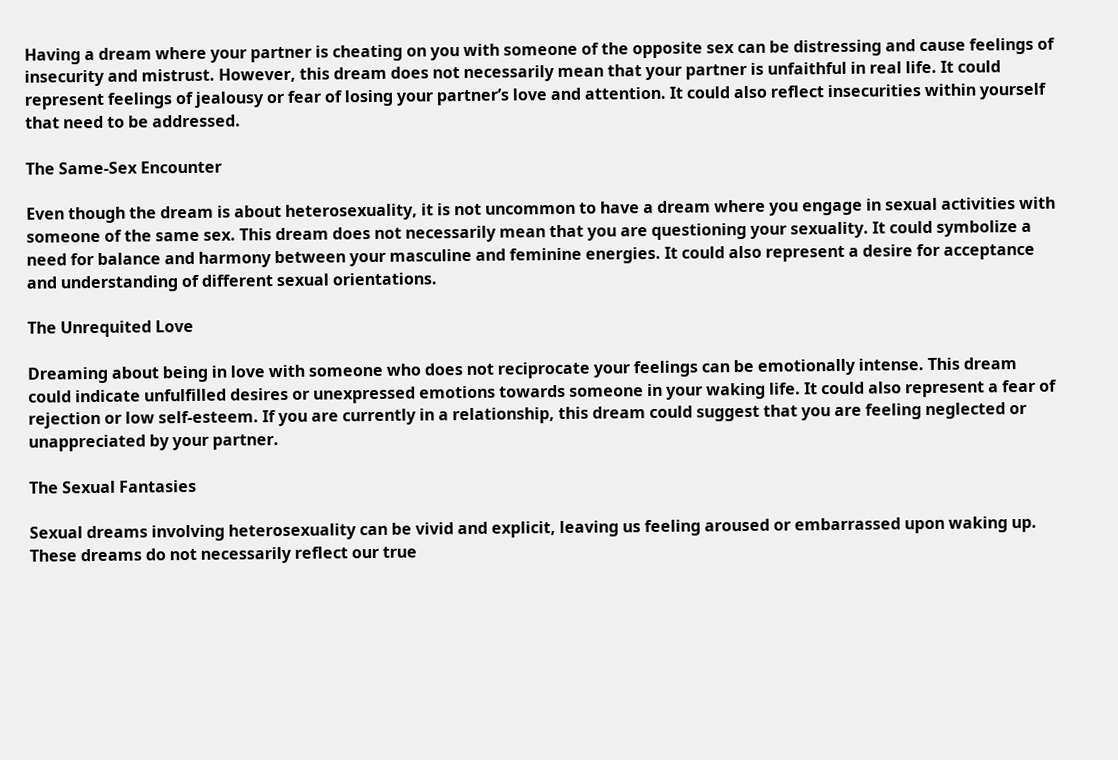Having a dream where your partner is cheating on you with someone of the opposite sex can be distressing and cause feelings of insecurity and mistrust. However, this dream does not necessarily mean that your partner is unfaithful in real life. It could represent feelings of jealousy or fear of losing your partner’s love and attention. It could also reflect insecurities within yourself that need to be addressed.

The Same-Sex Encounter

Even though the dream is about heterosexuality, it is not uncommon to have a dream where you engage in sexual activities with someone of the same sex. This dream does not necessarily mean that you are questioning your sexuality. It could symbolize a need for balance and harmony between your masculine and feminine energies. It could also represent a desire for acceptance and understanding of different sexual orientations.

The Unrequited Love

Dreaming about being in love with someone who does not reciprocate your feelings can be emotionally intense. This dream could indicate unfulfilled desires or unexpressed emotions towards someone in your waking life. It could also represent a fear of rejection or low self-esteem. If you are currently in a relationship, this dream could suggest that you are feeling neglected or unappreciated by your partner.

The Sexual Fantasies

Sexual dreams involving heterosexuality can be vivid and explicit, leaving us feeling aroused or embarrassed upon waking up. These dreams do not necessarily reflect our true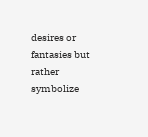desires or fantasies but rather symbolize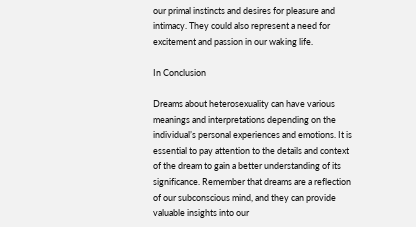our primal instincts and desires for pleasure and intimacy. They could also represent a need for excitement and passion in our waking life.

In Conclusion

Dreams about heterosexuality can have various meanings and interpretations depending on the individual’s personal experiences and emotions. It is essential to pay attention to the details and context of the dream to gain a better understanding of its significance. Remember that dreams are a reflection of our subconscious mind, and they can provide valuable insights into our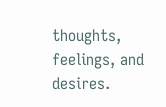thoughts, feelings, and desires.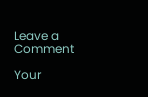Leave a Comment

Your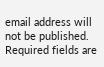email address will not be published. Required fields are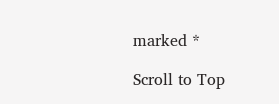marked *

Scroll to Top